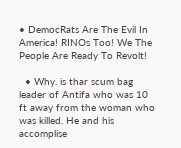• DemocRats Are The Evil In America! RINOs Too! We The People Are Ready To Revolt!

  • Why. is thar scum bag leader of Antifa who was 10 ft away from the woman who was killed. He and his accomplise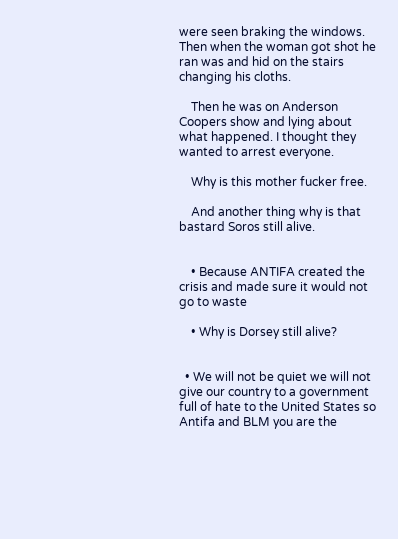were seen braking the windows. Then when the woman got shot he ran was and hid on the stairs changing his cloths.

    Then he was on Anderson Coopers show and lying about what happened. I thought they wanted to arrest everyone.

    Why is this mother fucker free.

    And another thing why is that bastard Soros still alive.


    • Because ANTIFA created the crisis and made sure it would not go to waste

    • Why is Dorsey still alive?


  • We will not be quiet we will not give our country to a government full of hate to the United States so Antifa and BLM you are the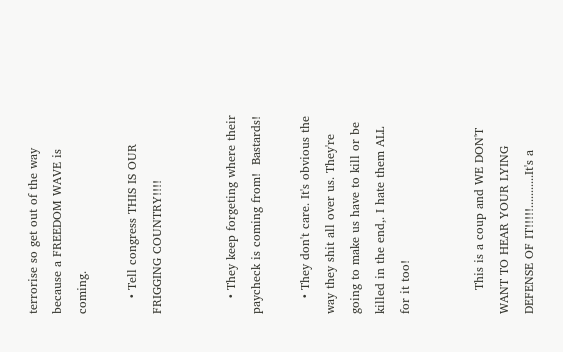terrorise so get out of the way because a FREEDOM WAVE is coming.

    • Tell congress THIS IS OUR FRIGGING COUNTRY!!!!


    • They keep forgeting where their paycheck is coming from!  Bastards!

    • They don't care. It's obvious the way they shit all over us. They're going to make us have to kill or be killed in the end,. I hate them ALL for it too!


      This is a coup and WE DON'T WANT TO HEAR YOUR LYING DEFENSE OF IT!!!!!...........It's a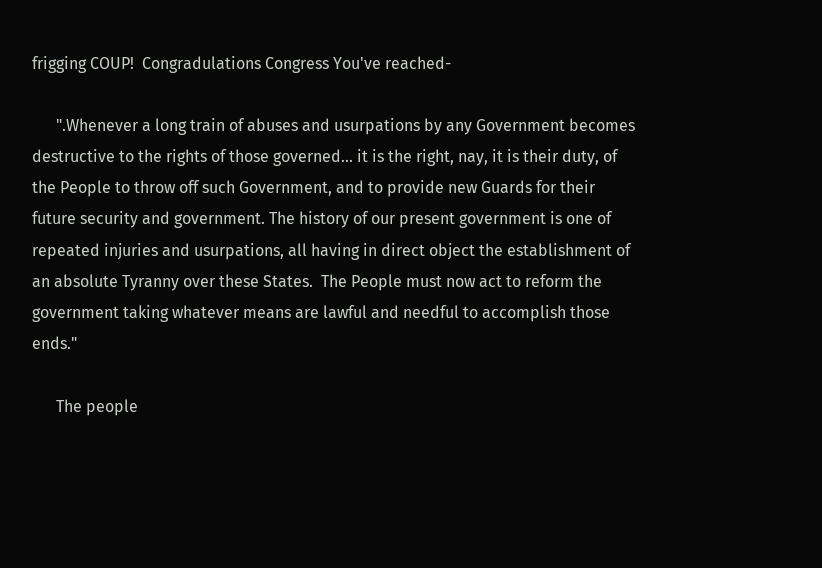frigging COUP!  Congradulations Congress You've reached-

      ".Whenever a long train of abuses and usurpations by any Government becomes destructive to the rights of those governed... it is the right, nay, it is their duty, of the People to throw off such Government, and to provide new Guards for their future security and government. The history of our present government is one of repeated injuries and usurpations, all having in direct object the establishment of an absolute Tyranny over these States.  The People must now act to reform the government taking whatever means are lawful and needful to accomplish those ends."

      The people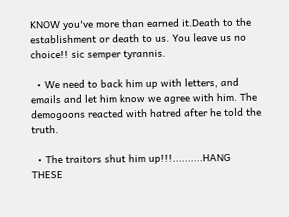KNOW you've more than earned it.Death to the establishment or death to us. You leave us no choice!! sic semper tyrannis.

  • We need to back him up with letters, and emails and let him know we agree with him. The demogoons reacted with hatred after he told the truth.

  • The traitors shut him up!!!..........HANG THESE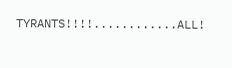TYRANTS!!!!............ALL!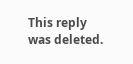This reply was deleted.